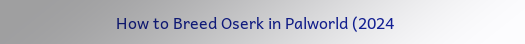How to Breed Oserk in Palworld (2024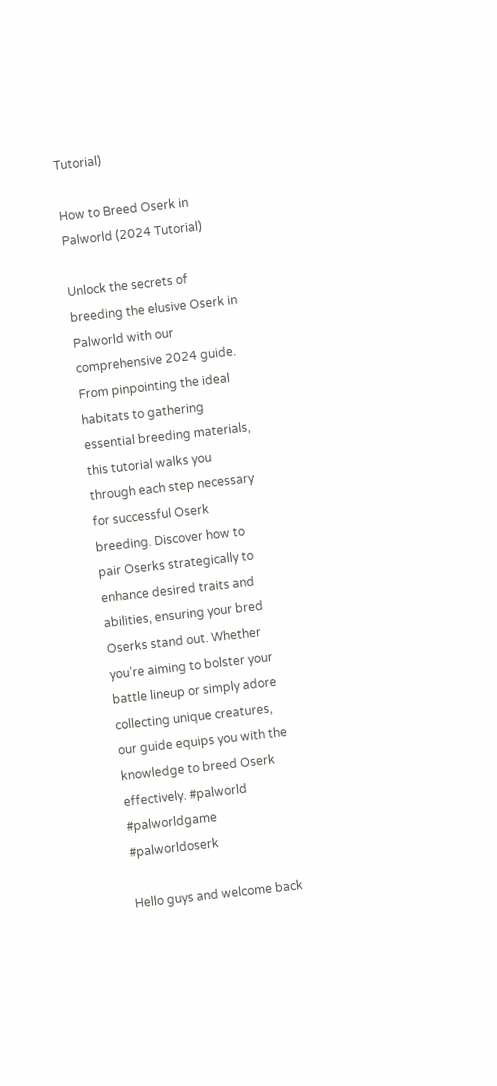Tutorial)

How to Breed Oserk in Palworld (2024 Tutorial)

Unlock the secrets of breeding the elusive Oserk in Palworld with our comprehensive 2024 guide. From pinpointing the ideal habitats to gathering essential breeding materials, this tutorial walks you through each step necessary for successful Oserk breeding. Discover how to pair Oserks strategically to enhance desired traits and abilities, ensuring your bred Oserks stand out. Whether you’re aiming to bolster your battle lineup or simply adore collecting unique creatures, our guide equips you with the knowledge to breed Oserk effectively. #palworld #palworldgame #palworldoserk

Hello guys and welcome back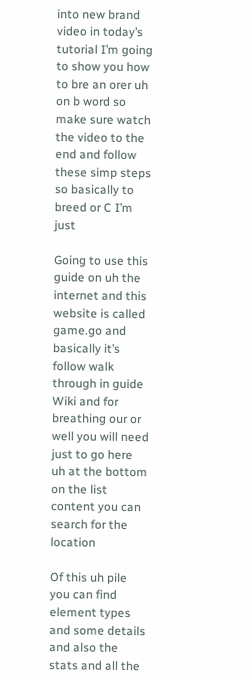into new brand video in today’s tutorial I’m going to show you how to bre an orer uh on b word so make sure watch the video to the end and follow these simp steps so basically to breed or C I’m just

Going to use this guide on uh the internet and this website is called game.go and basically it’s follow walk through in guide Wiki and for breathing our or well you will need just to go here uh at the bottom on the list content you can search for the location

Of this uh pile you can find element types and some details and also the stats and all the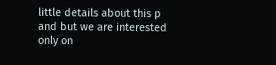little details about this p and but we are interested only on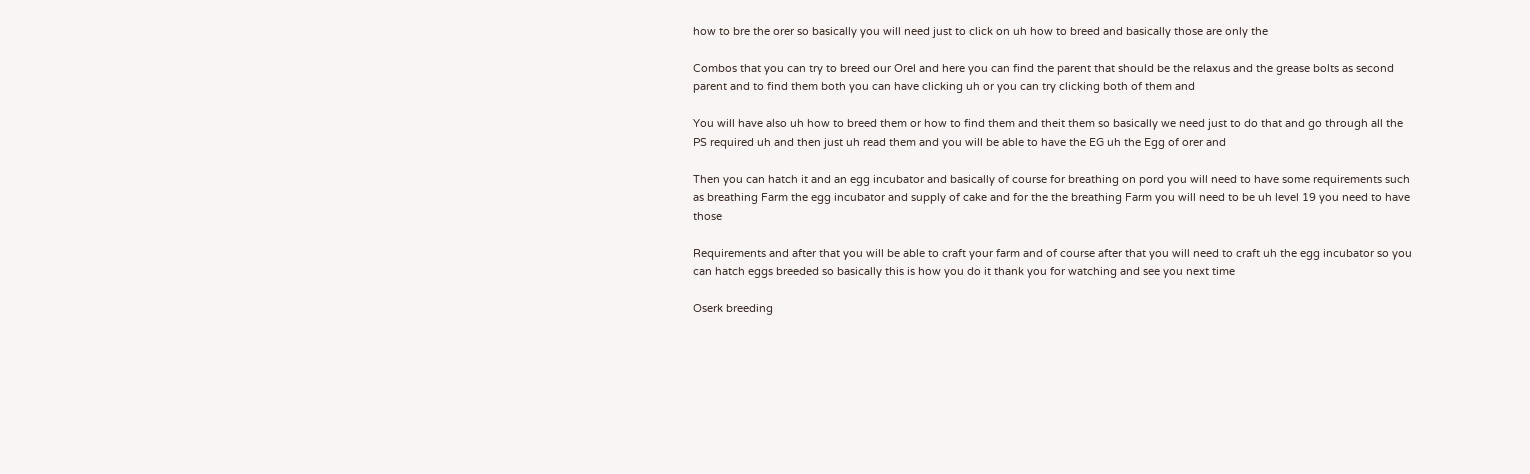how to bre the orer so basically you will need just to click on uh how to breed and basically those are only the

Combos that you can try to breed our Orel and here you can find the parent that should be the relaxus and the grease bolts as second parent and to find them both you can have clicking uh or you can try clicking both of them and

You will have also uh how to breed them or how to find them and theit them so basically we need just to do that and go through all the PS required uh and then just uh read them and you will be able to have the EG uh the Egg of orer and

Then you can hatch it and an egg incubator and basically of course for breathing on pord you will need to have some requirements such as breathing Farm the egg incubator and supply of cake and for the the breathing Farm you will need to be uh level 19 you need to have those

Requirements and after that you will be able to craft your farm and of course after that you will need to craft uh the egg incubator so you can hatch eggs breeded so basically this is how you do it thank you for watching and see you next time

Oserk breeding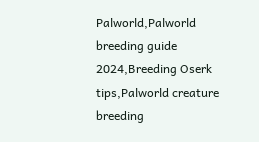Palworld,Palworld breeding guide 2024,Breeding Oserk tips,Palworld creature breeding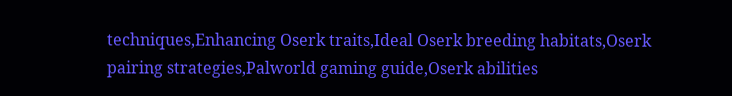techniques,Enhancing Oserk traits,Ideal Oserk breeding habitats,Oserk pairing strategies,Palworld gaming guide,Oserk abilities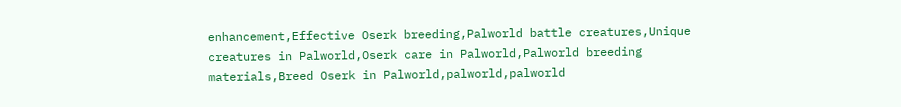enhancement,Effective Oserk breeding,Palworld battle creatures,Unique creatures in Palworld,Oserk care in Palworld,Palworld breeding materials,Breed Oserk in Palworld,palworld,palworld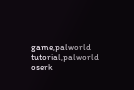game,palworld tutorial,palworld oserk